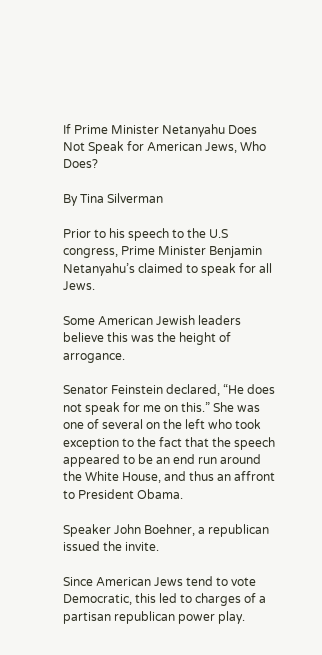If Prime Minister Netanyahu Does Not Speak for American Jews, Who Does?

By Tina Silverman

Prior to his speech to the U.S congress, Prime Minister Benjamin Netanyahu’s claimed to speak for all Jews.

Some American Jewish leaders believe this was the height of arrogance.

Senator Feinstein declared, “He does not speak for me on this.” She was one of several on the left who took exception to the fact that the speech appeared to be an end run around the White House, and thus an affront to President Obama.

Speaker John Boehner, a republican issued the invite.

Since American Jews tend to vote Democratic, this led to charges of a partisan republican power play.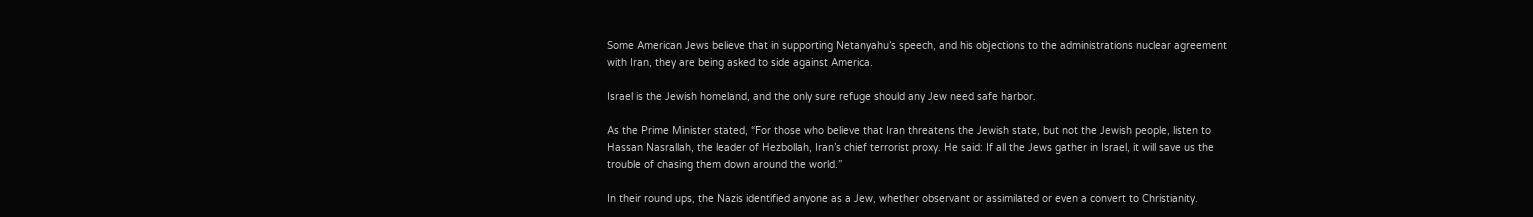Some American Jews believe that in supporting Netanyahu’s speech, and his objections to the administrations nuclear agreement with Iran, they are being asked to side against America.

Israel is the Jewish homeland, and the only sure refuge should any Jew need safe harbor.

As the Prime Minister stated, “For those who believe that Iran threatens the Jewish state, but not the Jewish people, listen to Hassan Nasrallah, the leader of Hezbollah, Iran’s chief terrorist proxy. He said: If all the Jews gather in Israel, it will save us the trouble of chasing them down around the world.”

In their round ups, the Nazis identified anyone as a Jew, whether observant or assimilated or even a convert to Christianity.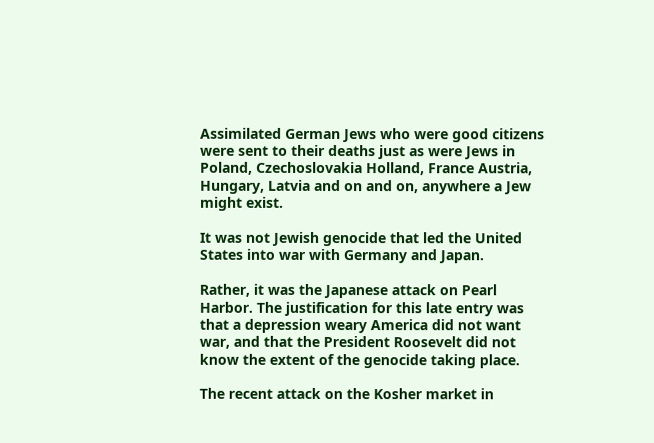Assimilated German Jews who were good citizens were sent to their deaths just as were Jews in Poland, Czechoslovakia Holland, France Austria, Hungary, Latvia and on and on, anywhere a Jew might exist.

It was not Jewish genocide that led the United States into war with Germany and Japan.

Rather, it was the Japanese attack on Pearl Harbor. The justification for this late entry was that a depression weary America did not want war, and that the President Roosevelt did not know the extent of the genocide taking place.

The recent attack on the Kosher market in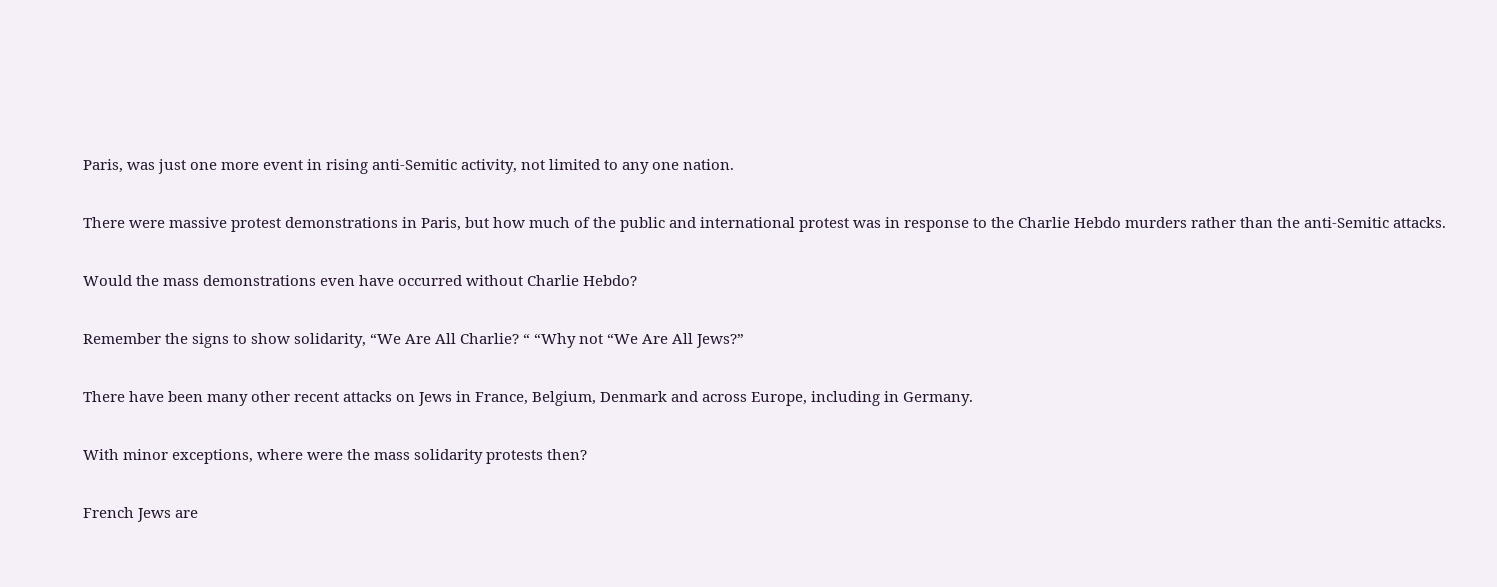Paris, was just one more event in rising anti-Semitic activity, not limited to any one nation.

There were massive protest demonstrations in Paris, but how much of the public and international protest was in response to the Charlie Hebdo murders rather than the anti-Semitic attacks.

Would the mass demonstrations even have occurred without Charlie Hebdo?

Remember the signs to show solidarity, “We Are All Charlie? “ “Why not “We Are All Jews?”

There have been many other recent attacks on Jews in France, Belgium, Denmark and across Europe, including in Germany.

With minor exceptions, where were the mass solidarity protests then?

French Jews are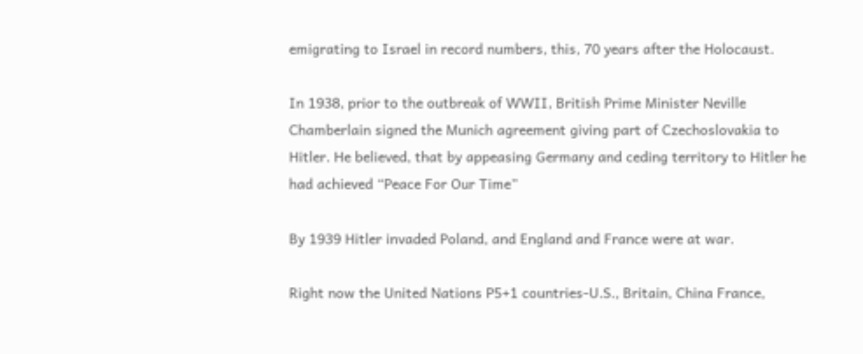emigrating to Israel in record numbers, this, 70 years after the Holocaust.

In 1938, prior to the outbreak of WWII, British Prime Minister Neville Chamberlain signed the Munich agreement giving part of Czechoslovakia to Hitler. He believed, that by appeasing Germany and ceding territory to Hitler he had achieved “Peace For Our Time”

By 1939 Hitler invaded Poland, and England and France were at war.

Right now the United Nations P5+1 countries-U.S., Britain, China France,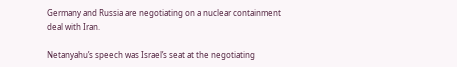Germany and Russia are negotiating on a nuclear containment deal with Iran.

Netanyahu’s speech was Israel’s seat at the negotiating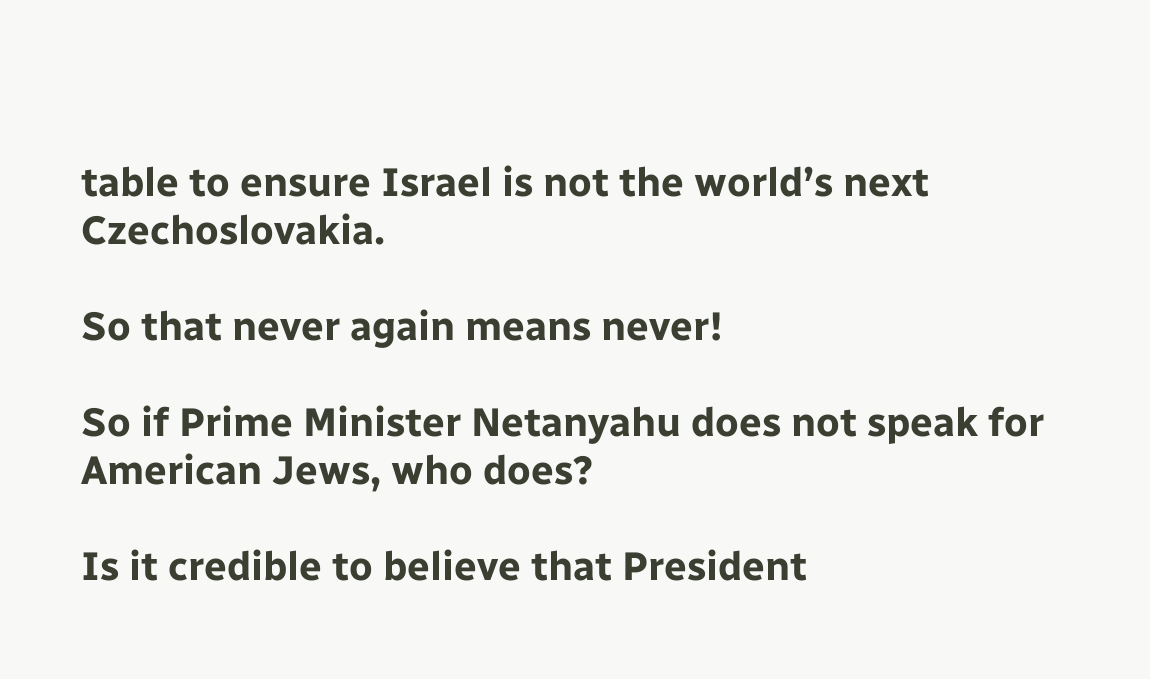table to ensure Israel is not the world’s next Czechoslovakia.

So that never again means never!

So if Prime Minister Netanyahu does not speak for American Jews, who does?

Is it credible to believe that President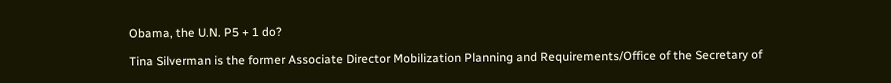Obama, the U.N. P5 + 1 do?

Tina Silverman is the former Associate Director Mobilization Planning and Requirements/Office of the Secretary of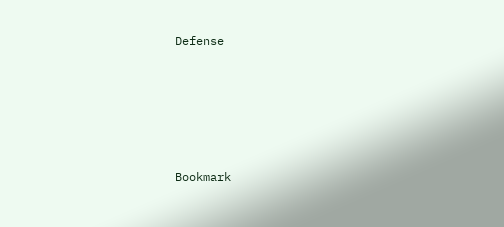Defense





Bookmark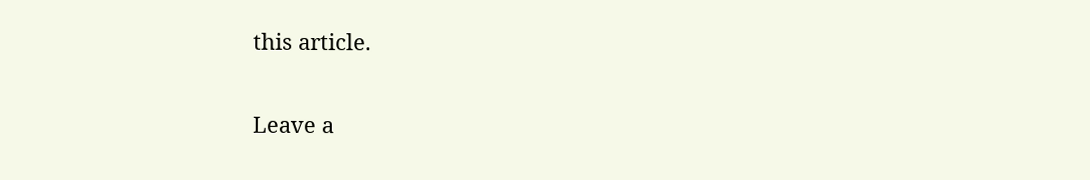this article.

Leave a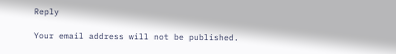Reply

Your email address will not be published.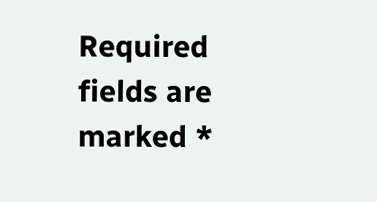Required fields are marked *